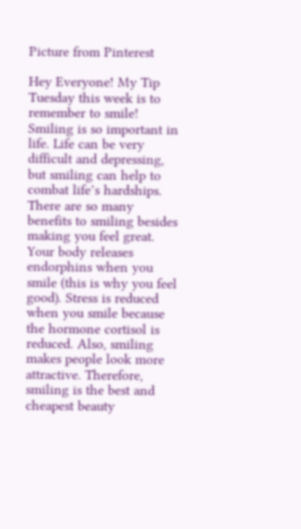Picture from Pinterest

Hey Everyone! My Tip Tuesday this week is to remember to smile! Smiling is so important in life. Life can be very difficult and depressing, but smiling can help to combat life’s hardships. There are so many benefits to smiling besides making you feel great. Your body releases endorphins when you smile (this is why you feel good). Stress is reduced when you smile because the hormone cortisol is reduced. Also, smiling makes people look more attractive. Therefore, smiling is the best and cheapest beauty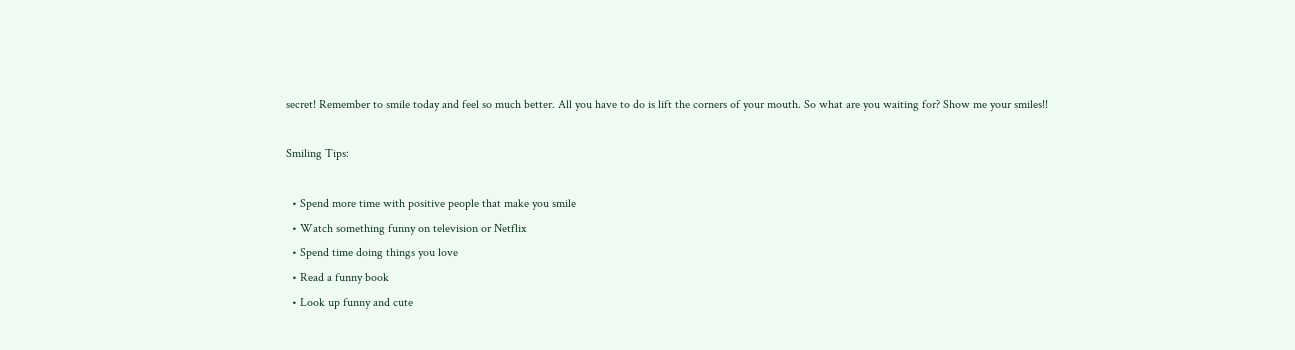secret! Remember to smile today and feel so much better. All you have to do is lift the corners of your mouth. So what are you waiting for? Show me your smiles!!

Smiling Tips:

  • Spend more time with positive people that make you smile
  • Watch something funny on television or Netflix
  • Spend time doing things you love
  • Read a funny book
  • Look up funny and cute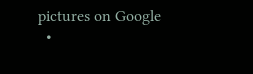pictures on Google
  •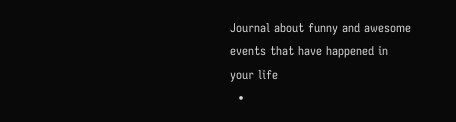Journal about funny and awesome events that have happened in your life
  •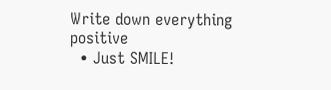Write down everything positive
  • Just SMILE!